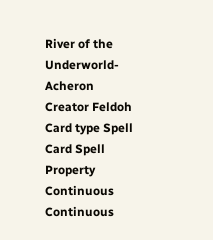River of the Underworld-Acheron
Creator Feldoh
Card type Spell Card Spell
Property Continuous Continuous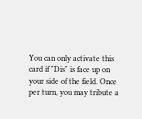You can only activate this card if "Dis" is face up on your side of the field. Once per turn, you may tribute a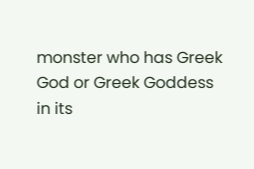monster who has Greek God or Greek Goddess in its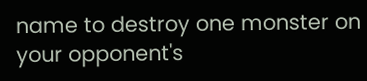name to destroy one monster on your opponent's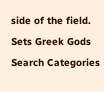side of the field.
Sets Greek Gods
Search Categories